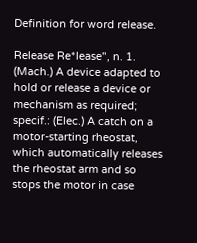Definition for word release.

Release Re*lease", n. 1. (Mach.) A device adapted to hold or release a device or mechanism as required; specif.: (Elec.) A catch on a motor-starting rheostat, which automatically releases the rheostat arm and so stops the motor in case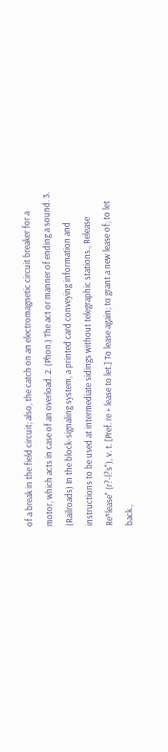of a break in the field circuit; also, the catch on an electromagnetic circuit breaker for a motor, which acts in case of an overload. 2. (Phon.) The act or manner of ending a sound. 3. (Railroads) In the block-signaling system, a printed card conveying information and instructions to be used at intermediate sidings without telegraphic stations., Release Re*lease" (r?-l?s"), v. t. [Pref. re + lease to let.] To lease again; to grant a new lease of; to let back.,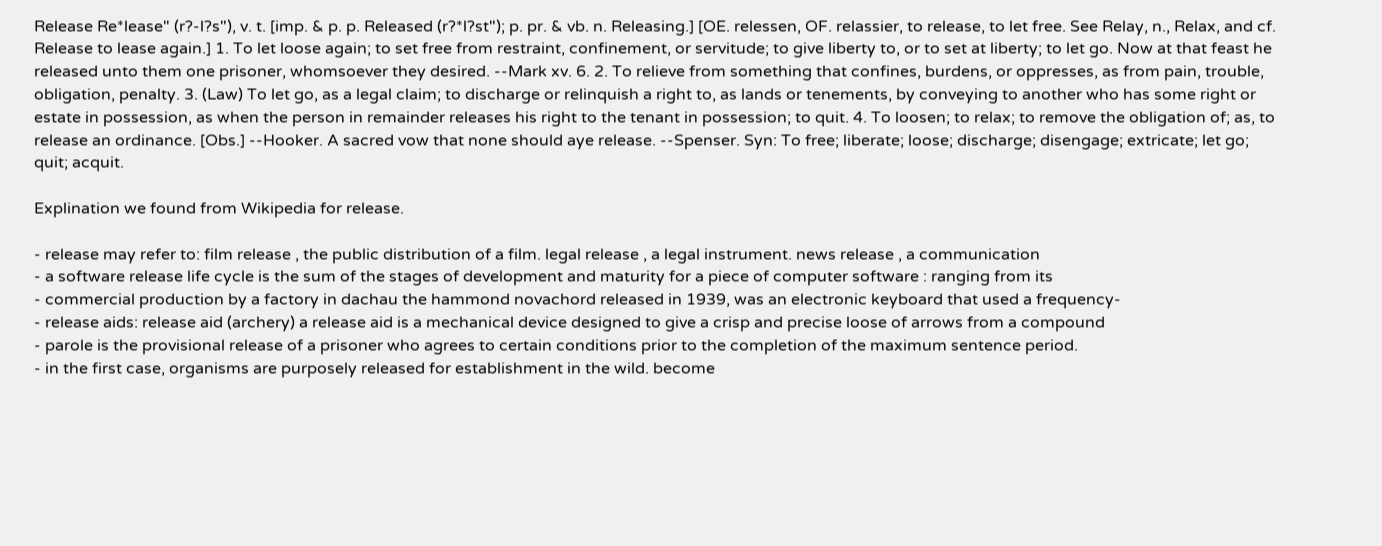Release Re*lease" (r?-l?s"), v. t. [imp. & p. p. Released (r?*l?st"); p. pr. & vb. n. Releasing.] [OE. relessen, OF. relassier, to release, to let free. See Relay, n., Relax, and cf. Release to lease again.] 1. To let loose again; to set free from restraint, confinement, or servitude; to give liberty to, or to set at liberty; to let go. Now at that feast he released unto them one prisoner, whomsoever they desired. --Mark xv. 6. 2. To relieve from something that confines, burdens, or oppresses, as from pain, trouble, obligation, penalty. 3. (Law) To let go, as a legal claim; to discharge or relinquish a right to, as lands or tenements, by conveying to another who has some right or estate in possession, as when the person in remainder releases his right to the tenant in possession; to quit. 4. To loosen; to relax; to remove the obligation of; as, to release an ordinance. [Obs.] --Hooker. A sacred vow that none should aye release. --Spenser. Syn: To free; liberate; loose; discharge; disengage; extricate; let go; quit; acquit.

Explination we found from Wikipedia for release.

- release may refer to: film release , the public distribution of a film. legal release , a legal instrument. news release , a communication
- a software release life cycle is the sum of the stages of development and maturity for a piece of computer software : ranging from its
- commercial production by a factory in dachau the hammond novachord released in 1939, was an electronic keyboard that used a frequency-
- release aids: release aid (archery) a release aid is a mechanical device designed to give a crisp and precise loose of arrows from a compound
- parole is the provisional release of a prisoner who agrees to certain conditions prior to the completion of the maximum sentence period.
- in the first case, organisms are purposely released for establishment in the wild. become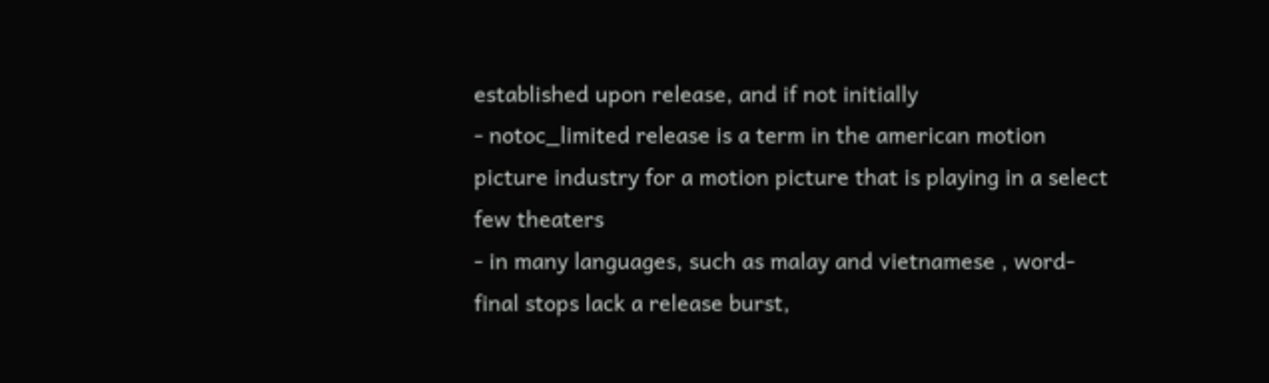established upon release, and if not initially
- notoc_limited release is a term in the american motion picture industry for a motion picture that is playing in a select few theaters
- in many languages, such as malay and vietnamese , word-final stops lack a release burst,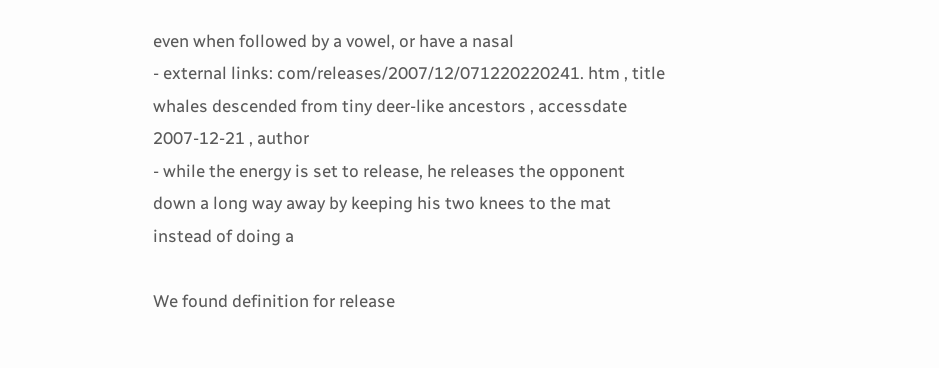even when followed by a vowel, or have a nasal
- external links: com/releases/2007/12/071220220241. htm , title whales descended from tiny deer-like ancestors , accessdate 2007-12-21 , author
- while the energy is set to release, he releases the opponent down a long way away by keeping his two knees to the mat instead of doing a

We found definition for release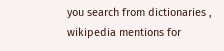you search from dictionaries , wikipedia mentions for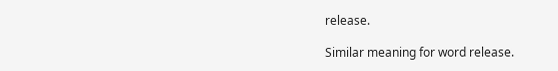release.

Similar meaning for word release.